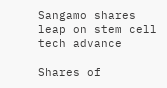Sangamo shares leap on stem cell tech advance

Shares of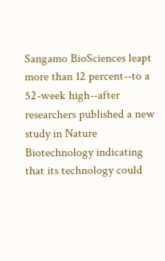Sangamo BioSciences leapt more than 12 percent--to a 52-week high--after researchers published a new study in Nature Biotechnology indicating that its technology could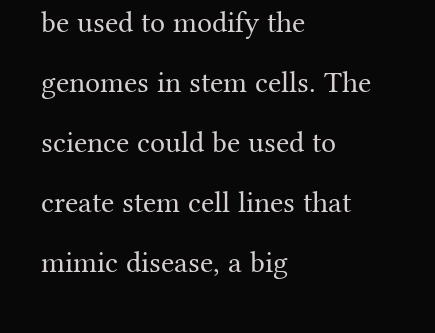be used to modify the genomes in stem cells. The science could be used to create stem cell lines that mimic disease, a big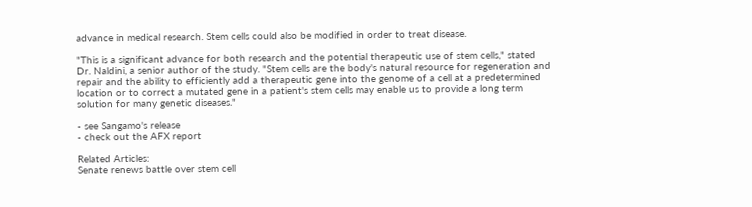advance in medical research. Stem cells could also be modified in order to treat disease.

"This is a significant advance for both research and the potential therapeutic use of stem cells," stated Dr. Naldini, a senior author of the study. "Stem cells are the body's natural resource for regeneration and repair and the ability to efficiently add a therapeutic gene into the genome of a cell at a predetermined location or to correct a mutated gene in a patient's stem cells may enable us to provide a long term solution for many genetic diseases."

- see Sangamo's release
- check out the AFX report

Related Articles:
Senate renews battle over stem cell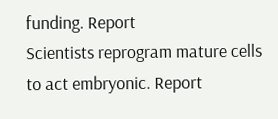funding. Report
Scientists reprogram mature cells to act embryonic. Report